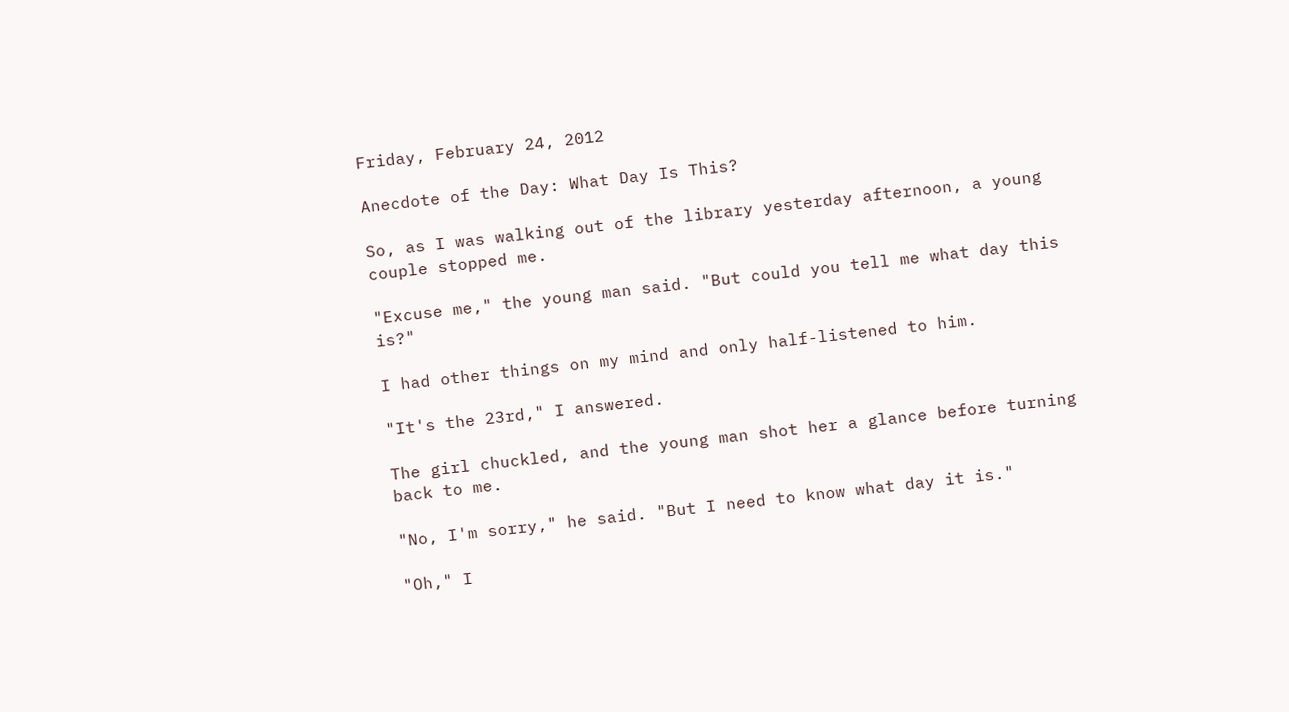Friday, February 24, 2012

Anecdote of the Day: What Day Is This?

So, as I was walking out of the library yesterday afternoon, a young couple stopped me.

"Excuse me," the young man said. "But could you tell me what day this is?"

I had other things on my mind and only half-listened to him.

"It's the 23rd," I answered.

The girl chuckled, and the young man shot her a glance before turning back to me.

"No, I'm sorry," he said. "But I need to know what day it is."

"Oh," I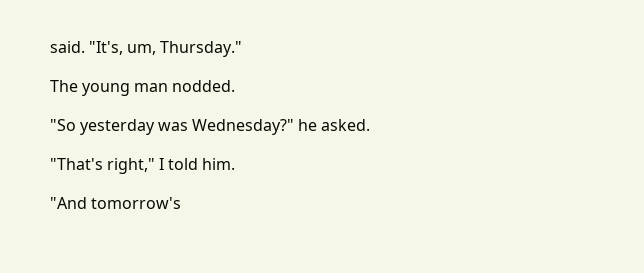said. "It's, um, Thursday."

The young man nodded.

"So yesterday was Wednesday?" he asked.

"That's right," I told him.

"And tomorrow's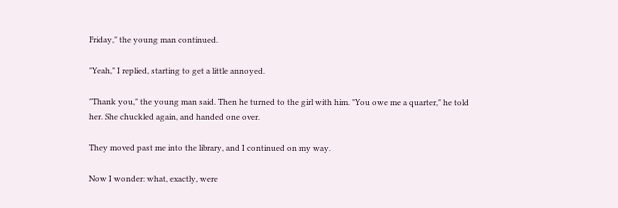Friday," the young man continued.

"Yeah," I replied, starting to get a little annoyed.

"Thank you," the young man said. Then he turned to the girl with him. "You owe me a quarter," he told her. She chuckled again, and handed one over.

They moved past me into the library, and I continued on my way.

Now I wonder: what, exactly, were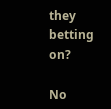they betting on?

No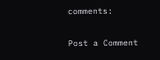comments:

Post a Comment